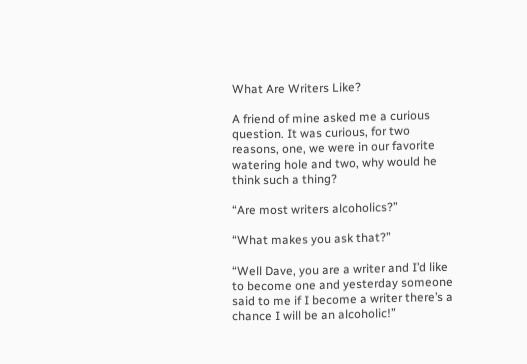What Are Writers Like?

A friend of mine asked me a curious question. It was curious, for two reasons, one, we were in our favorite watering hole and two, why would he think such a thing?

“Are most writers alcoholics?”

“What makes you ask that?”

“Well Dave, you are a writer and I’d like to become one and yesterday someone said to me if I become a writer there’s a chance I will be an alcoholic!”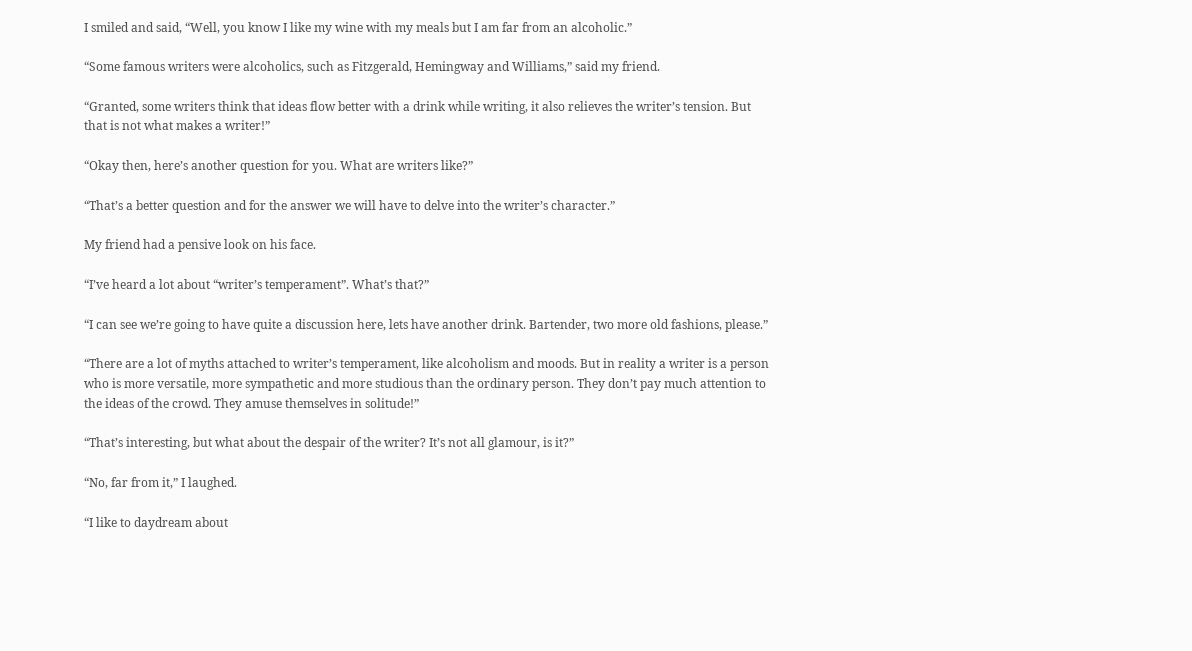I smiled and said, “Well, you know I like my wine with my meals but I am far from an alcoholic.”

“Some famous writers were alcoholics, such as Fitzgerald, Hemingway and Williams,” said my friend.

“Granted, some writers think that ideas flow better with a drink while writing, it also relieves the writer’s tension. But that is not what makes a writer!”

“Okay then, here’s another question for you. What are writers like?”

“That’s a better question and for the answer we will have to delve into the writer’s character.”

My friend had a pensive look on his face.

“I’ve heard a lot about “writer’s temperament”. What’s that?”

“I can see we’re going to have quite a discussion here, lets have another drink. Bartender, two more old fashions, please.”

“There are a lot of myths attached to writer’s temperament, like alcoholism and moods. But in reality a writer is a person who is more versatile, more sympathetic and more studious than the ordinary person. They don’t pay much attention to the ideas of the crowd. They amuse themselves in solitude!”

“That’s interesting, but what about the despair of the writer? It’s not all glamour, is it?”

“No, far from it,” I laughed.

“I like to daydream about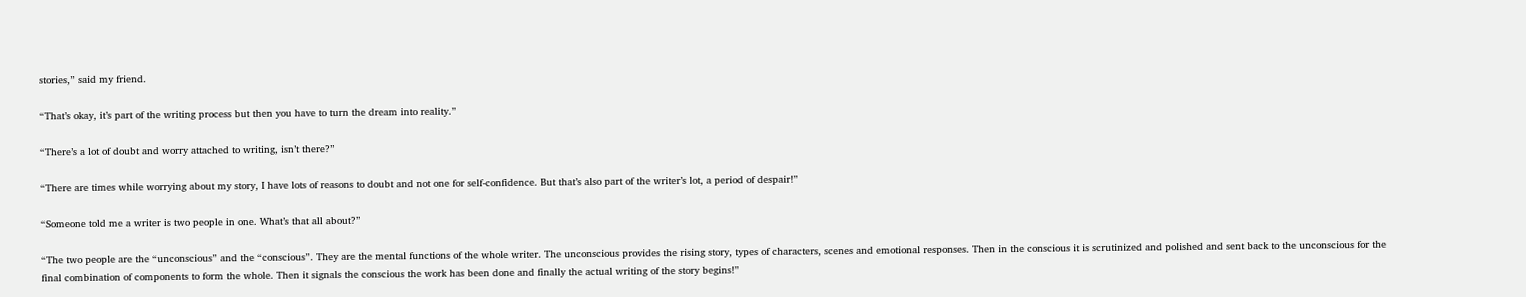stories,” said my friend.

“That’s okay, it’s part of the writing process but then you have to turn the dream into reality.”

“There’s a lot of doubt and worry attached to writing, isn’t there?”

“There are times while worrying about my story, I have lots of reasons to doubt and not one for self-confidence. But that’s also part of the writer’s lot, a period of despair!”

“Someone told me a writer is two people in one. What’s that all about?”

“The two people are the “unconscious” and the “conscious”. They are the mental functions of the whole writer. The unconscious provides the rising story, types of characters, scenes and emotional responses. Then in the conscious it is scrutinized and polished and sent back to the unconscious for the final combination of components to form the whole. Then it signals the conscious the work has been done and finally the actual writing of the story begins!”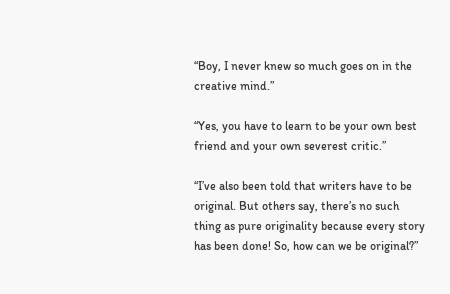“Boy, I never knew so much goes on in the creative mind.”

“Yes, you have to learn to be your own best friend and your own severest critic.”

“I’ve also been told that writers have to be original. But others say, there’s no such thing as pure originality because every story has been done! So, how can we be original?”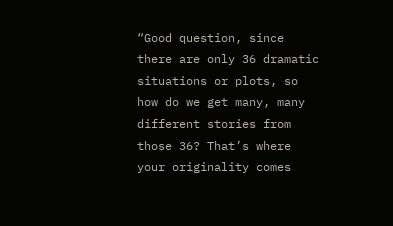“Good question, since there are only 36 dramatic situations or plots, so how do we get many, many different stories from those 36? That’s where your originality comes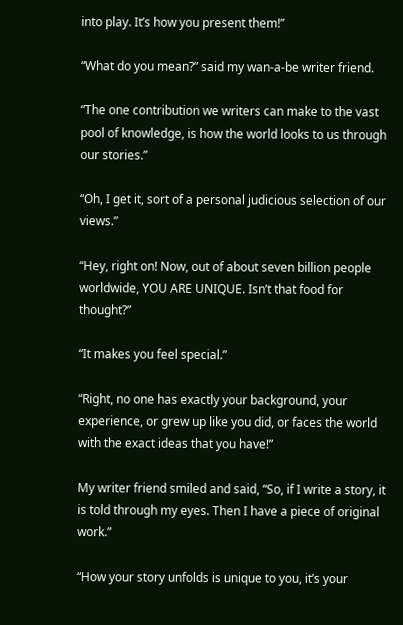into play. It’s how you present them!”

“What do you mean?” said my wan-a-be writer friend.

“The one contribution we writers can make to the vast pool of knowledge, is how the world looks to us through our stories.”

“Oh, I get it, sort of a personal judicious selection of our views.”

“Hey, right on! Now, out of about seven billion people worldwide, YOU ARE UNIQUE. Isn’t that food for thought?”

“It makes you feel special.”

“Right, no one has exactly your background, your experience, or grew up like you did, or faces the world with the exact ideas that you have!”

My writer friend smiled and said, “So, if I write a story, it is told through my eyes. Then I have a piece of original work.”

“How your story unfolds is unique to you, it’s your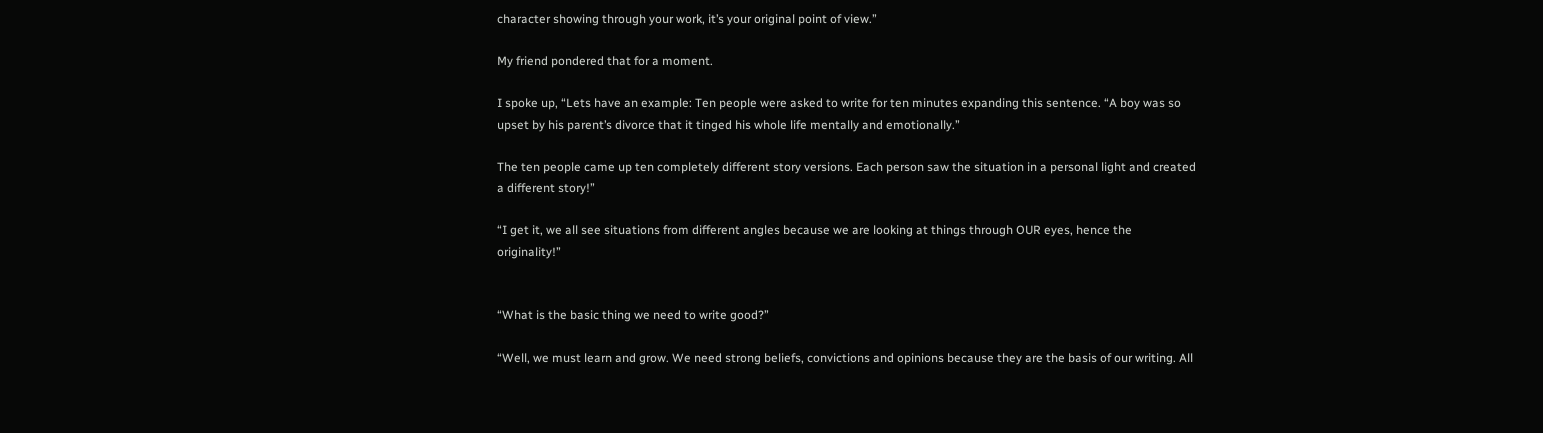character showing through your work, it’s your original point of view.”

My friend pondered that for a moment.

I spoke up, “Lets have an example: Ten people were asked to write for ten minutes expanding this sentence. “A boy was so upset by his parent’s divorce that it tinged his whole life mentally and emotionally.”

The ten people came up ten completely different story versions. Each person saw the situation in a personal light and created a different story!”

“I get it, we all see situations from different angles because we are looking at things through OUR eyes, hence the originality!”


“What is the basic thing we need to write good?”

“Well, we must learn and grow. We need strong beliefs, convictions and opinions because they are the basis of our writing. All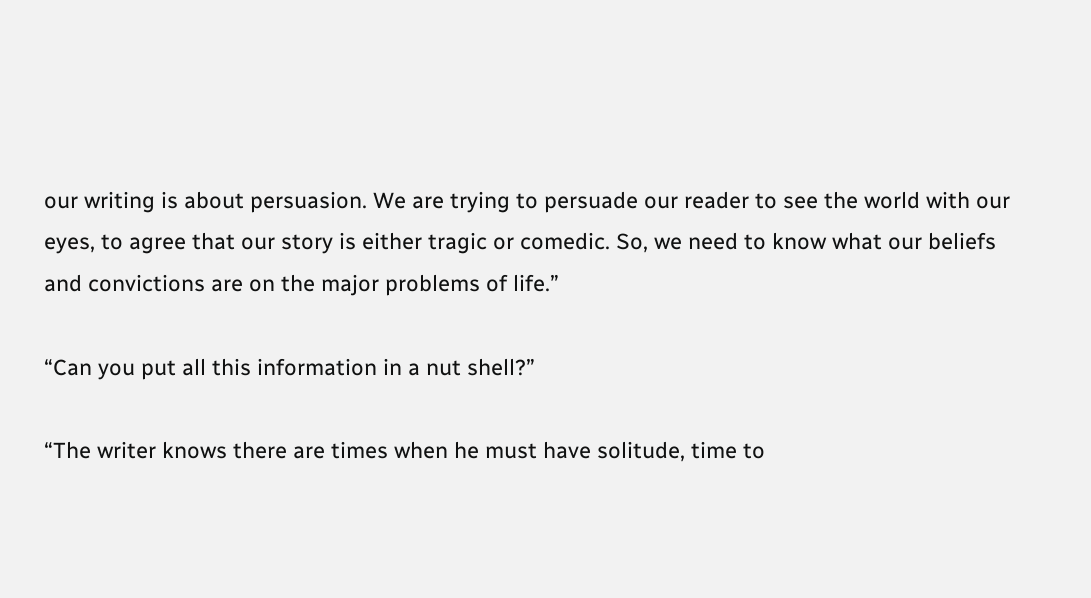our writing is about persuasion. We are trying to persuade our reader to see the world with our eyes, to agree that our story is either tragic or comedic. So, we need to know what our beliefs and convictions are on the major problems of life.”

“Can you put all this information in a nut shell?”

“The writer knows there are times when he must have solitude, time to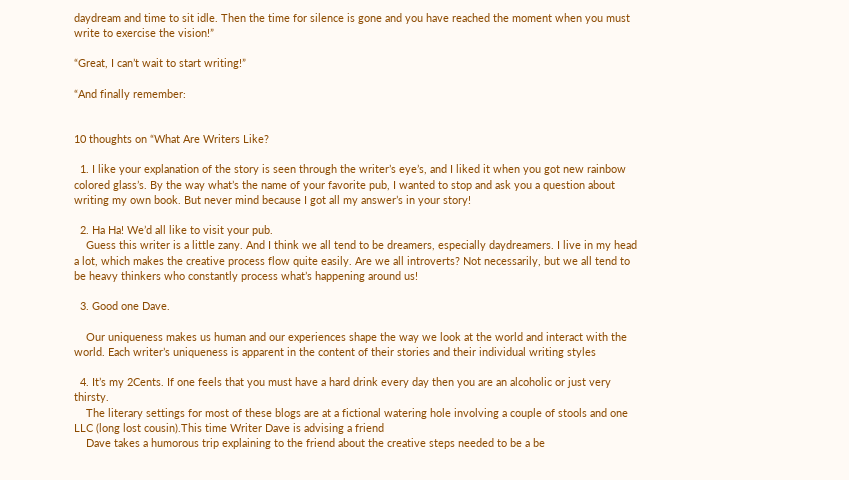daydream and time to sit idle. Then the time for silence is gone and you have reached the moment when you must write to exercise the vision!”

“Great, I can’t wait to start writing!”

“And finally remember:


10 thoughts on “What Are Writers Like?

  1. I like your explanation of the story is seen through the writer’s eye’s, and I liked it when you got new rainbow colored glass’s. By the way what’s the name of your favorite pub, I wanted to stop and ask you a question about writing my own book. But never mind because I got all my answer’s in your story!

  2. Ha Ha! We’d all like to visit your pub.
    Guess this writer is a little zany. And I think we all tend to be dreamers, especially daydreamers. I live in my head a lot, which makes the creative process flow quite easily. Are we all introverts? Not necessarily, but we all tend to be heavy thinkers who constantly process what’s happening around us!

  3. Good one Dave.

    Our uniqueness makes us human and our experiences shape the way we look at the world and interact with the world. Each writer’s uniqueness is apparent in the content of their stories and their individual writing styles

  4. It’s my 2Cents. If one feels that you must have a hard drink every day then you are an alcoholic or just very thirsty.
    The literary settings for most of these blogs are at a fictional watering hole involving a couple of stools and one LLC (long lost cousin).This time Writer Dave is advising a friend
    Dave takes a humorous trip explaining to the friend about the creative steps needed to be a be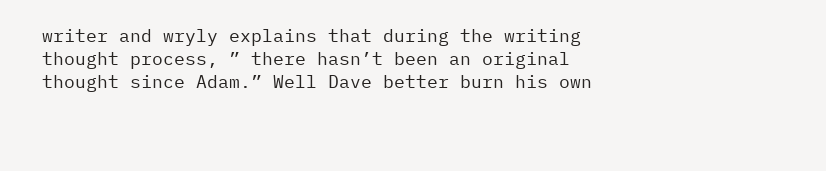writer and wryly explains that during the writing thought process, ” there hasn’t been an original thought since Adam.” Well Dave better burn his own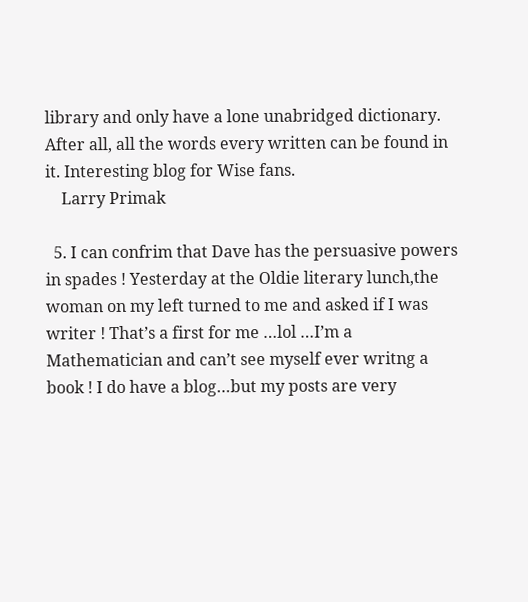library and only have a lone unabridged dictionary. After all, all the words every written can be found in it. Interesting blog for Wise fans.
    Larry Primak

  5. I can confrim that Dave has the persuasive powers in spades ! Yesterday at the Oldie literary lunch,the woman on my left turned to me and asked if I was writer ! That’s a first for me …lol …I’m a Mathematician and can’t see myself ever writng a book ! I do have a blog…but my posts are very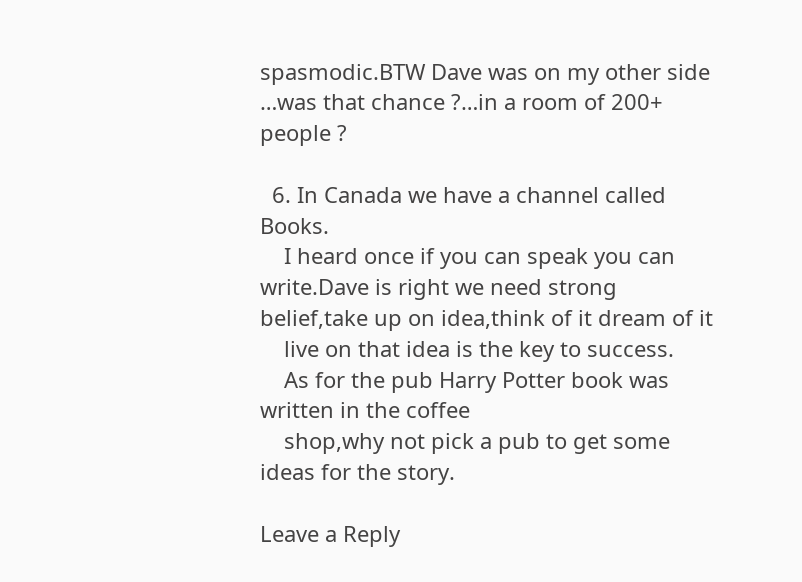spasmodic.BTW Dave was on my other side …was that chance ?…in a room of 200+ people ?

  6. In Canada we have a channel called Books.
    I heard once if you can speak you can write.Dave is right we need strong belief,take up on idea,think of it dream of it
    live on that idea is the key to success.
    As for the pub Harry Potter book was written in the coffee
    shop,why not pick a pub to get some ideas for the story.

Leave a Reply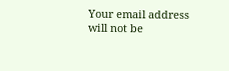Your email address will not be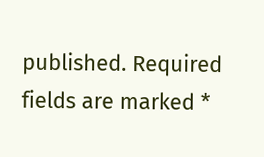published. Required fields are marked *